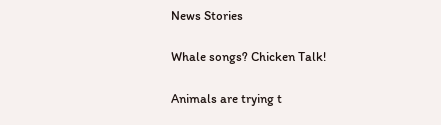News Stories

Whale songs? Chicken Talk!

Animals are trying t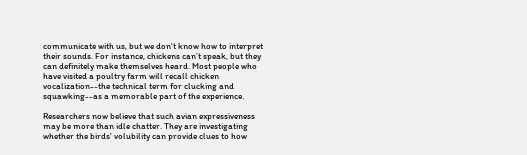communicate with us, but we don't know how to interpret their sounds. For instance, chickens can’t speak, but they can definitely make themselves heard. Most people who have visited a poultry farm will recall chicken vocalization--the technical term for clucking and squawking--as a memorable part of the experience.

Researchers now believe that such avian expressiveness may be more than idle chatter. They are investigating whether the birds’ volubility can provide clues to how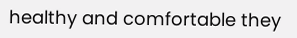healthy and comfortable they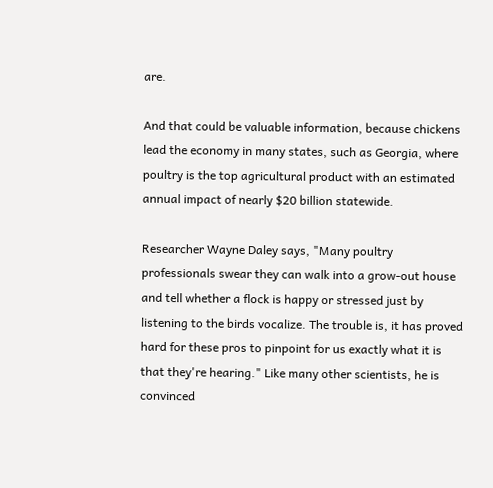are.

And that could be valuable information, because chickens lead the economy in many states, such as Georgia, where poultry is the top agricultural product with an estimated annual impact of nearly $20 billion statewide.

Researcher Wayne Daley says, "Many poultry professionals swear they can walk into a grow-out house and tell whether a flock is happy or stressed just by listening to the birds vocalize. The trouble is, it has proved hard for these pros to pinpoint for us exactly what it is that they're hearing." Like many other scientists, he is convinced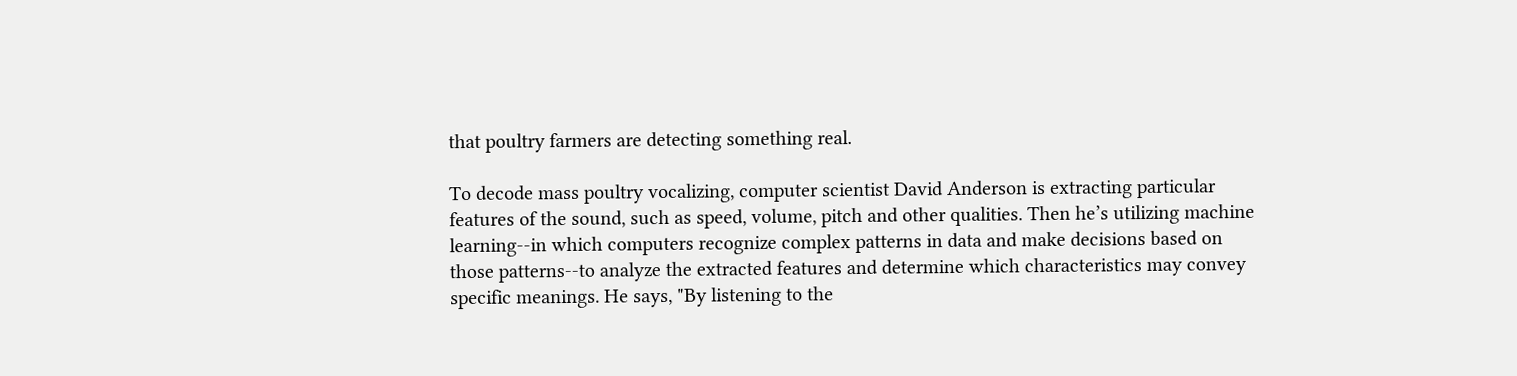that poultry farmers are detecting something real.

To decode mass poultry vocalizing, computer scientist David Anderson is extracting particular features of the sound, such as speed, volume, pitch and other qualities. Then he’s utilizing machine learning--in which computers recognize complex patterns in data and make decisions based on those patterns--to analyze the extracted features and determine which characteristics may convey specific meanings. He says, "By listening to the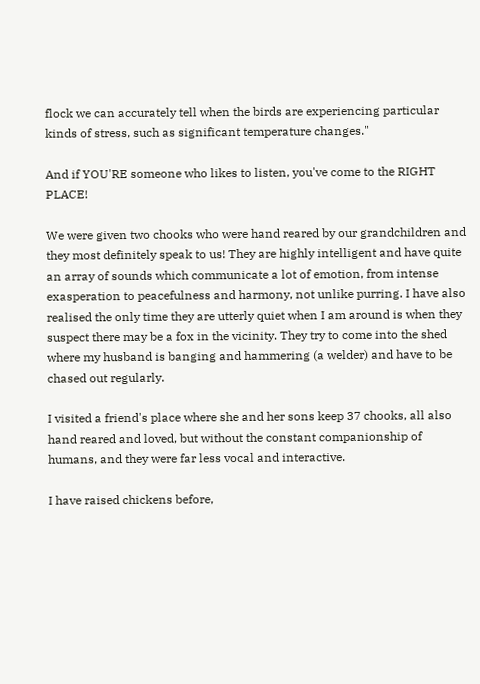flock we can accurately tell when the birds are experiencing particular kinds of stress, such as significant temperature changes."

And if YOU'RE someone who likes to listen, you've come to the RIGHT PLACE!

We were given two chooks who were hand reared by our grandchildren and they most definitely speak to us! They are highly intelligent and have quite an array of sounds which communicate a lot of emotion, from intense exasperation to peacefulness and harmony, not unlike purring. I have also realised the only time they are utterly quiet when I am around is when they suspect there may be a fox in the vicinity. They try to come into the shed where my husband is banging and hammering (a welder) and have to be chased out regularly.

I visited a friend's place where she and her sons keep 37 chooks, all also hand reared and loved, but without the constant companionship of humans, and they were far less vocal and interactive.

I have raised chickens before,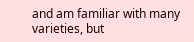and am familiar with many varieties, but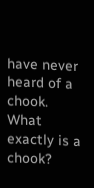have never heard of a chook.
What exactly is a chook?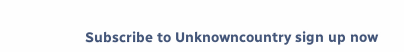Subscribe to Unknowncountry sign up now